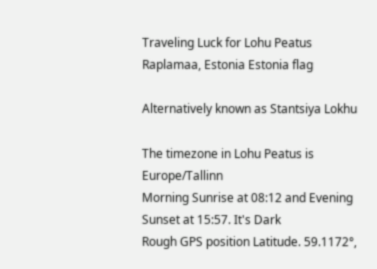Traveling Luck for Lohu Peatus Raplamaa, Estonia Estonia flag

Alternatively known as Stantsiya Lokhu

The timezone in Lohu Peatus is Europe/Tallinn
Morning Sunrise at 08:12 and Evening Sunset at 15:57. It's Dark
Rough GPS position Latitude. 59.1172°,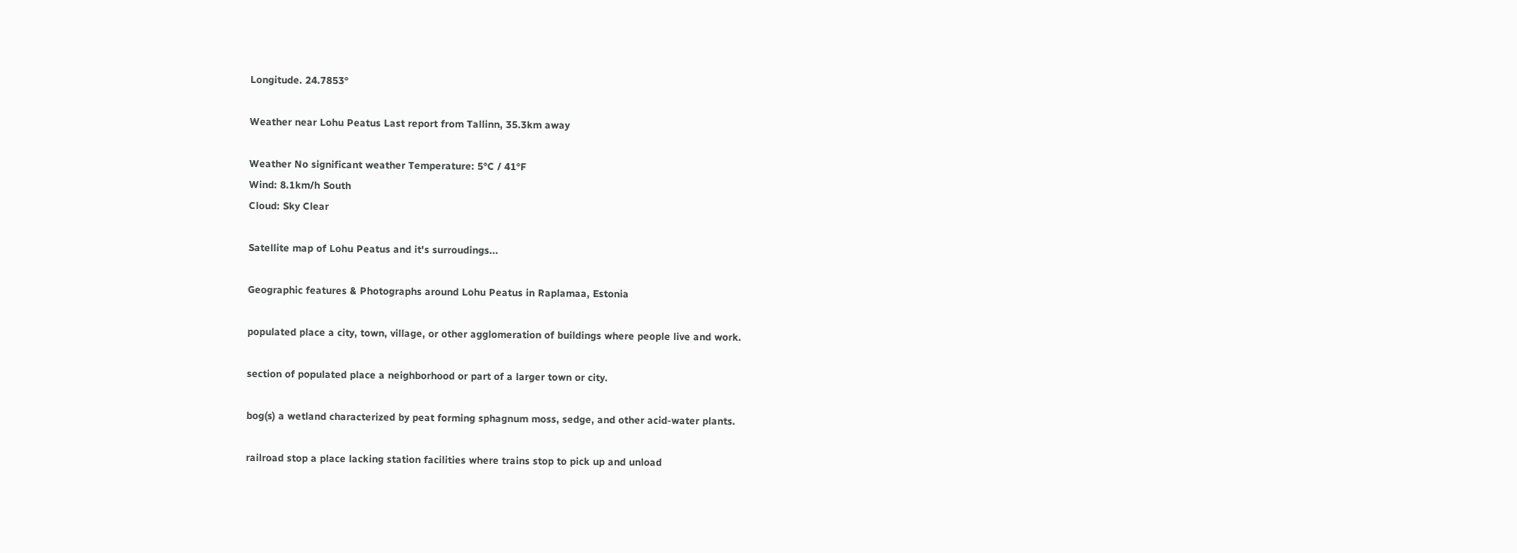Longitude. 24.7853°

Weather near Lohu Peatus Last report from Tallinn, 35.3km away

Weather No significant weather Temperature: 5°C / 41°F
Wind: 8.1km/h South
Cloud: Sky Clear

Satellite map of Lohu Peatus and it's surroudings...

Geographic features & Photographs around Lohu Peatus in Raplamaa, Estonia

populated place a city, town, village, or other agglomeration of buildings where people live and work.

section of populated place a neighborhood or part of a larger town or city.

bog(s) a wetland characterized by peat forming sphagnum moss, sedge, and other acid-water plants.

railroad stop a place lacking station facilities where trains stop to pick up and unload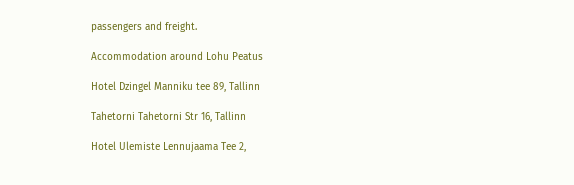passengers and freight.

Accommodation around Lohu Peatus

Hotel Dzingel Manniku tee 89, Tallinn

Tahetorni Tahetorni Str 16, Tallinn

Hotel Ulemiste Lennujaama Tee 2,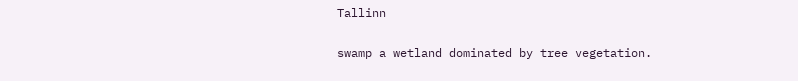Tallinn

swamp a wetland dominated by tree vegetation.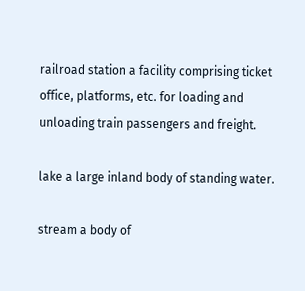railroad station a facility comprising ticket office, platforms, etc. for loading and unloading train passengers and freight.

lake a large inland body of standing water.

stream a body of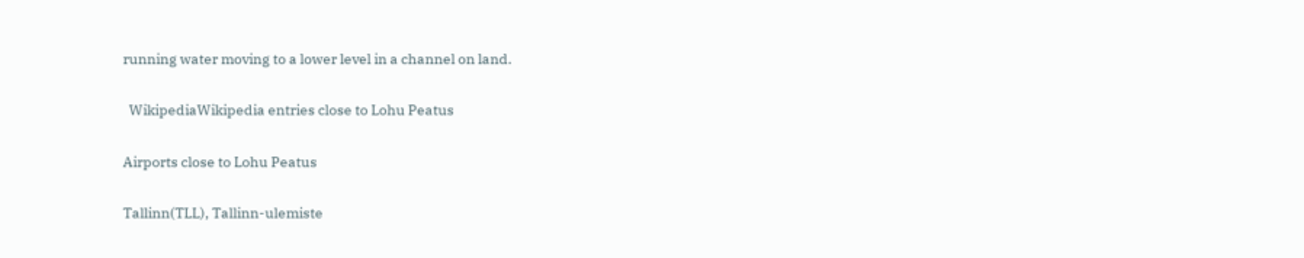running water moving to a lower level in a channel on land.

  WikipediaWikipedia entries close to Lohu Peatus

Airports close to Lohu Peatus

Tallinn(TLL), Tallinn-ulemiste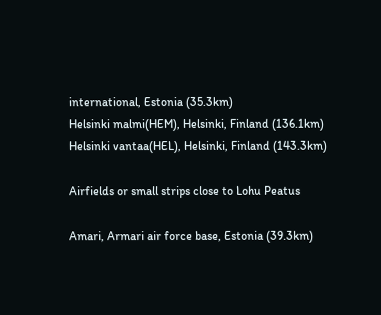international, Estonia (35.3km)
Helsinki malmi(HEM), Helsinki, Finland (136.1km)
Helsinki vantaa(HEL), Helsinki, Finland (143.3km)

Airfields or small strips close to Lohu Peatus

Amari, Armari air force base, Estonia (39.3km)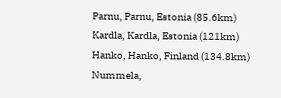Parnu, Parnu, Estonia (85.6km)
Kardla, Kardla, Estonia (121km)
Hanko, Hanko, Finland (134.8km)
Nummela,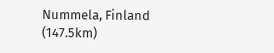Nummela, Finland (147.5km)